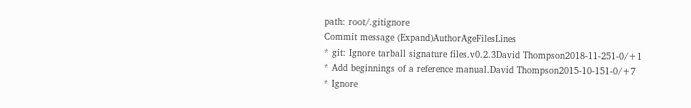path: root/.gitignore
Commit message (Expand)AuthorAgeFilesLines
* git: Ignore tarball signature files.v0.2.3David Thompson2018-11-251-0/+1
* Add beginnings of a reference manual.David Thompson2015-10-151-0/+7
* Ignore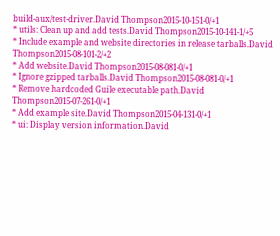build-aux/test-driver.David Thompson2015-10-151-0/+1
* utils: Clean up and add tests.David Thompson2015-10-141-1/+5
* Include example and website directories in release tarballs.David Thompson2015-08-101-2/+2
* Add website.David Thompson2015-08-081-0/+1
* Ignore gzipped tarballs.David Thompson2015-08-081-0/+1
* Remove hardcoded Guile executable path.David Thompson2015-07-261-0/+1
* Add example site.David Thompson2015-04-131-0/+1
* ui: Display version information.David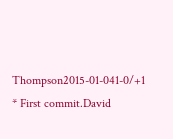Thompson2015-01-041-0/+1
* First commit.David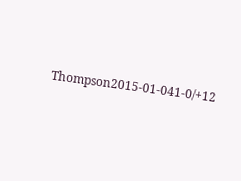Thompson2015-01-041-0/+12